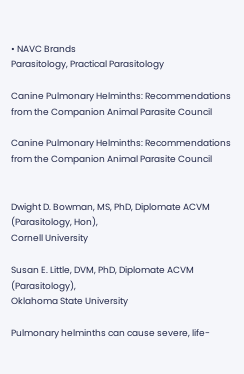• NAVC Brands
Parasitology, Practical Parasitology

Canine Pulmonary Helminths: Recommendations from the Companion Animal Parasite Council

Canine Pulmonary Helminths: Recommendations from the Companion Animal Parasite Council


Dwight D. Bowman, MS, PhD, Diplomate ACVM (Parasitology, Hon),
Cornell University

Susan E. Little, DVM, PhD, Diplomate ACVM (Parasitology),
Oklahoma State University

Pulmonary helminths can cause severe, life-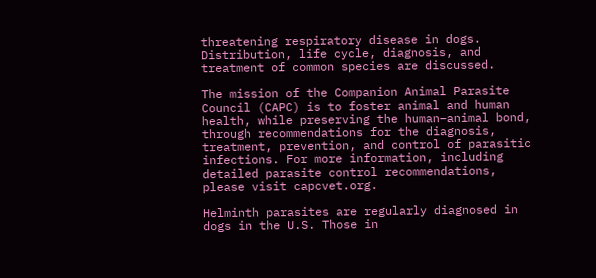threatening respiratory disease in dogs. Distribution, life cycle, diagnosis, and treatment of common species are discussed.

The mission of the Companion Animal Parasite Council (CAPC) is to foster animal and human health, while preserving the human–animal bond, through recommendations for the diagnosis, treatment, prevention, and control of parasitic infections. For more information, including detailed parasite control recommendations, please visit capcvet.org.

Helminth parasites are regularly diagnosed in dogs in the U.S. Those in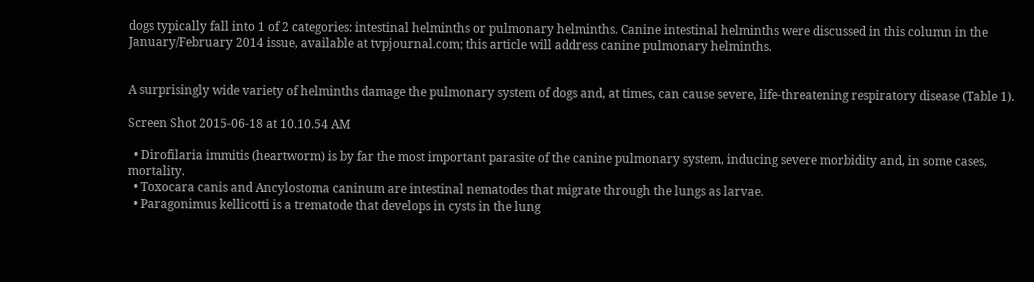dogs typically fall into 1 of 2 categories: intestinal helminths or pulmonary helminths. Canine intestinal helminths were discussed in this column in the January/February 2014 issue, available at tvpjournal.com; this article will address canine pulmonary helminths.


A surprisingly wide variety of helminths damage the pulmonary system of dogs and, at times, can cause severe, life-threatening respiratory disease (Table 1).

Screen Shot 2015-06-18 at 10.10.54 AM

  • Dirofilaria immitis (heartworm) is by far the most important parasite of the canine pulmonary system, inducing severe morbidity and, in some cases, mortality.
  • Toxocara canis and Ancylostoma caninum are intestinal nematodes that migrate through the lungs as larvae.
  • Paragonimus kellicotti is a trematode that develops in cysts in the lung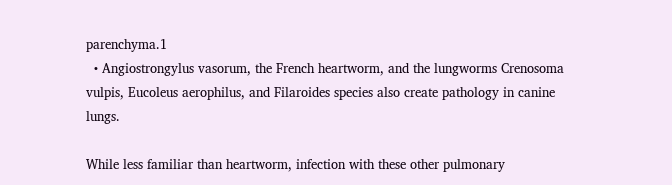parenchyma.1
  • Angiostrongylus vasorum, the French heartworm, and the lungworms Crenosoma vulpis, Eucoleus aerophilus, and Filaroides species also create pathology in canine lungs.

While less familiar than heartworm, infection with these other pulmonary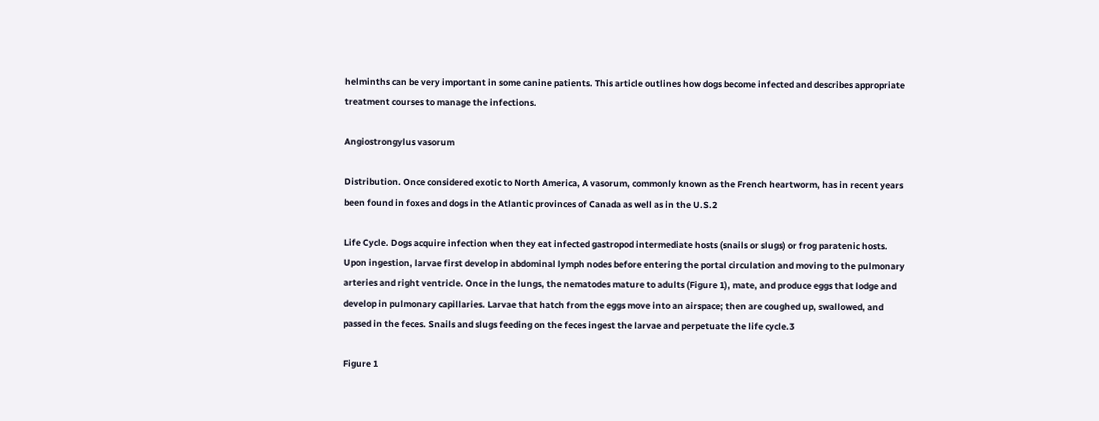helminths can be very important in some canine patients. This article outlines how dogs become infected and describes appropriate treatment courses to manage the infections.

Angiostrongylus vasorum

Distribution. Once considered exotic to North America, A vasorum, commonly known as the French heartworm, has in recent years been found in foxes and dogs in the Atlantic provinces of Canada as well as in the U.S.2

Life Cycle. Dogs acquire infection when they eat infected gastropod intermediate hosts (snails or slugs) or frog paratenic hosts. Upon ingestion, larvae first develop in abdominal lymph nodes before entering the portal circulation and moving to the pulmonary arteries and right ventricle. Once in the lungs, the nematodes mature to adults (Figure 1), mate, and produce eggs that lodge and develop in pulmonary capillaries. Larvae that hatch from the eggs move into an airspace; then are coughed up, swallowed, and passed in the feces. Snails and slugs feeding on the feces ingest the larvae and perpetuate the life cycle.3

Figure 1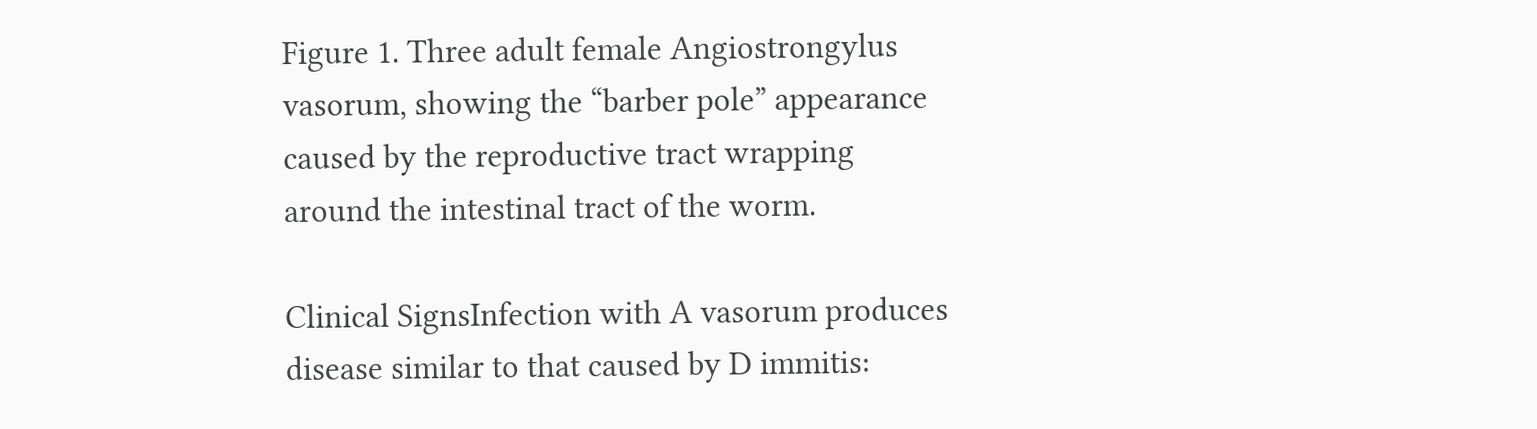Figure 1. Three adult female Angiostrongylus vasorum, showing the “barber pole” appearance caused by the reproductive tract wrapping around the intestinal tract of the worm.

Clinical SignsInfection with A vasorum produces disease similar to that caused by D immitis: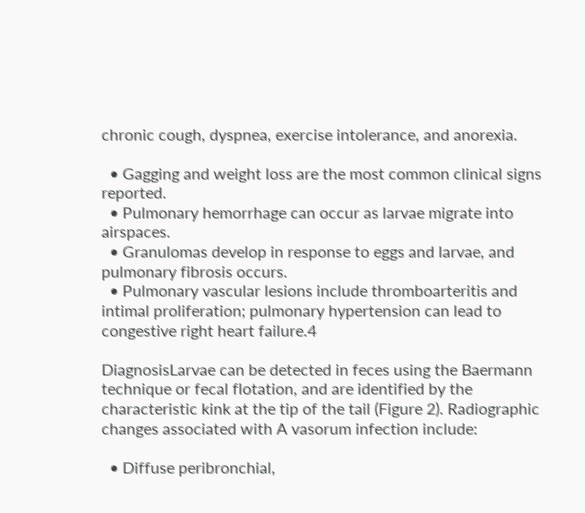chronic cough, dyspnea, exercise intolerance, and anorexia.

  • Gagging and weight loss are the most common clinical signs reported.
  • Pulmonary hemorrhage can occur as larvae migrate into airspaces.
  • Granulomas develop in response to eggs and larvae, and pulmonary fibrosis occurs.
  • Pulmonary vascular lesions include thromboarteritis and intimal proliferation; pulmonary hypertension can lead to congestive right heart failure.4

DiagnosisLarvae can be detected in feces using the Baermann technique or fecal flotation, and are identified by the characteristic kink at the tip of the tail (Figure 2). Radiographic changes associated with A vasorum infection include:

  • Diffuse peribronchial,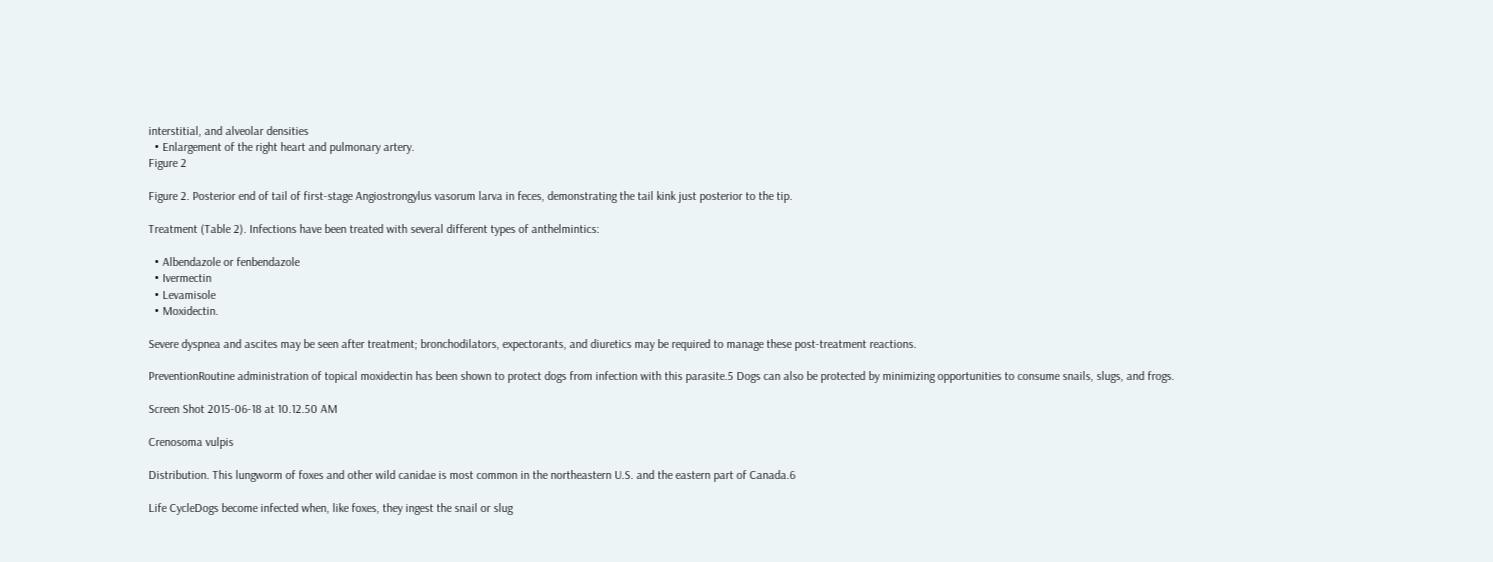interstitial, and alveolar densities
  • Enlargement of the right heart and pulmonary artery.
Figure 2

Figure 2. Posterior end of tail of first-stage Angiostrongylus vasorum larva in feces, demonstrating the tail kink just posterior to the tip.

Treatment (Table 2). Infections have been treated with several different types of anthelmintics:

  • Albendazole or fenbendazole
  • Ivermectin
  • Levamisole
  • Moxidectin.

Severe dyspnea and ascites may be seen after treatment; bronchodilators, expectorants, and diuretics may be required to manage these post-treatment reactions.

PreventionRoutine administration of topical moxidectin has been shown to protect dogs from infection with this parasite.5 Dogs can also be protected by minimizing opportunities to consume snails, slugs, and frogs.

Screen Shot 2015-06-18 at 10.12.50 AM

Crenosoma vulpis

Distribution. This lungworm of foxes and other wild canidae is most common in the northeastern U.S. and the eastern part of Canada.6

Life CycleDogs become infected when, like foxes, they ingest the snail or slug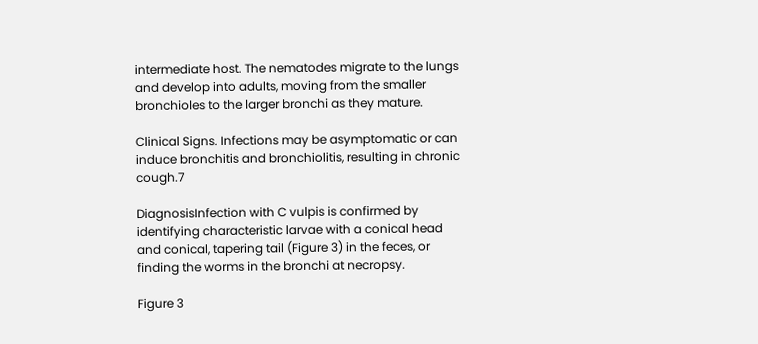intermediate host. The nematodes migrate to the lungs and develop into adults, moving from the smaller bronchioles to the larger bronchi as they mature.

Clinical Signs. Infections may be asymptomatic or can induce bronchitis and bronchiolitis, resulting in chronic cough.7

DiagnosisInfection with C vulpis is confirmed by identifying characteristic larvae with a conical head and conical, tapering tail (Figure 3) in the feces, or finding the worms in the bronchi at necropsy.

Figure 3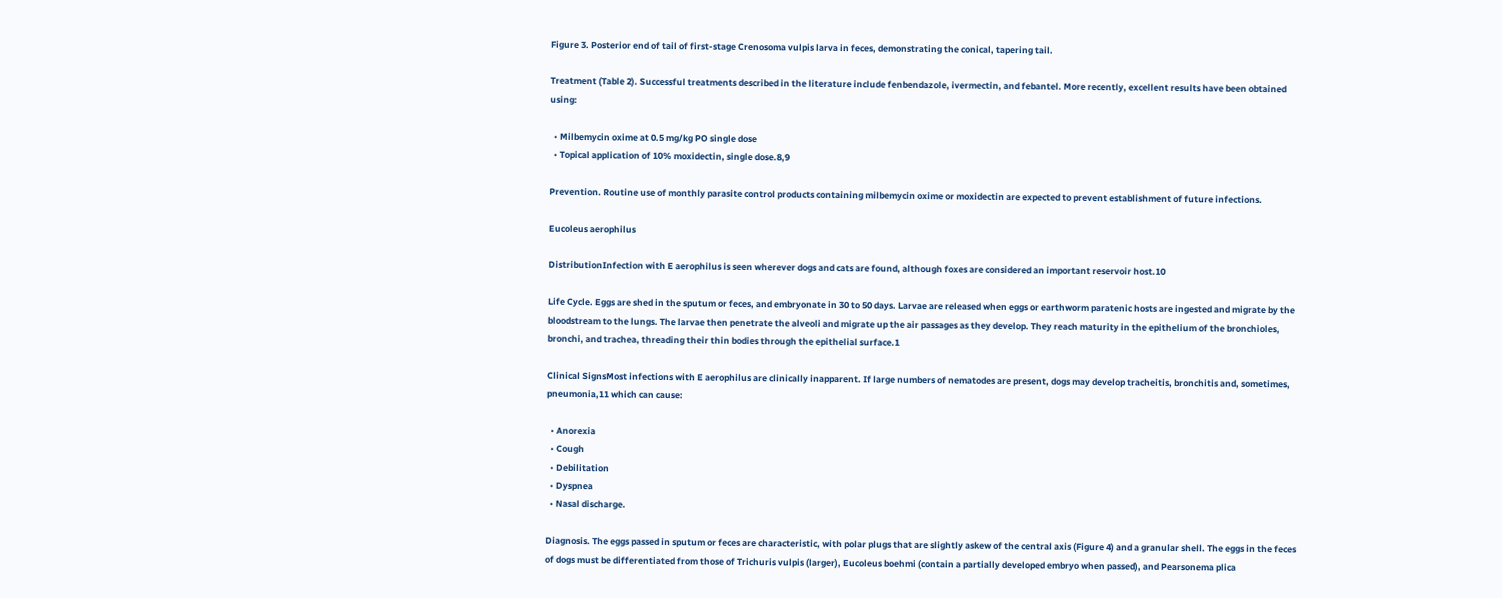Figure 3. Posterior end of tail of first-stage Crenosoma vulpis larva in feces, demonstrating the conical, tapering tail.

Treatment (Table 2). Successful treatments described in the literature include fenbendazole, ivermectin, and febantel. More recently, excellent results have been obtained using:

  • Milbemycin oxime at 0.5 mg/kg PO single dose
  • Topical application of 10% moxidectin, single dose.8,9

Prevention. Routine use of monthly parasite control products containing milbemycin oxime or moxidectin are expected to prevent establishment of future infections.

Eucoleus aerophilus

DistributionInfection with E aerophilus is seen wherever dogs and cats are found, although foxes are considered an important reservoir host.10

Life Cycle. Eggs are shed in the sputum or feces, and embryonate in 30 to 50 days. Larvae are released when eggs or earthworm paratenic hosts are ingested and migrate by the bloodstream to the lungs. The larvae then penetrate the alveoli and migrate up the air passages as they develop. They reach maturity in the epithelium of the bronchioles, bronchi, and trachea, threading their thin bodies through the epithelial surface.1

Clinical SignsMost infections with E aerophilus are clinically inapparent. If large numbers of nematodes are present, dogs may develop tracheitis, bronchitis and, sometimes, pneumonia,11 which can cause:

  • Anorexia
  • Cough
  • Debilitation
  • Dyspnea
  • Nasal discharge.

Diagnosis. The eggs passed in sputum or feces are characteristic, with polar plugs that are slightly askew of the central axis (Figure 4) and a granular shell. The eggs in the feces of dogs must be differentiated from those of Trichuris vulpis (larger), Eucoleus boehmi (contain a partially developed embryo when passed), and Pearsonema plica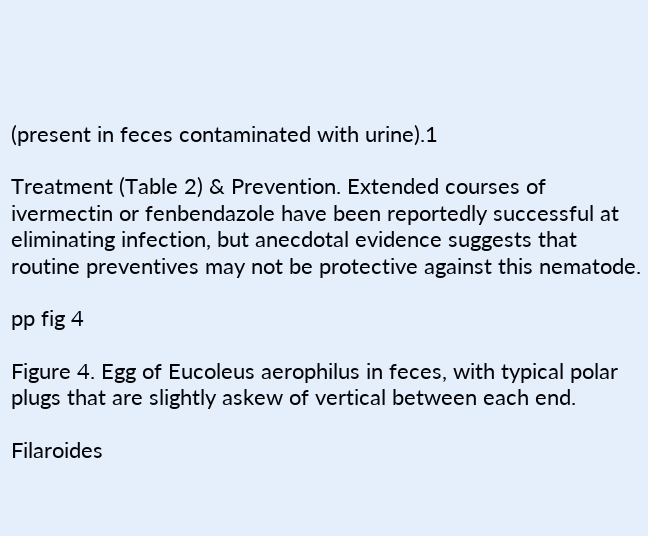(present in feces contaminated with urine).1

Treatment (Table 2) & Prevention. Extended courses of ivermectin or fenbendazole have been reportedly successful at eliminating infection, but anecdotal evidence suggests that routine preventives may not be protective against this nematode.

pp fig 4

Figure 4. Egg of Eucoleus aerophilus in feces, with typical polar plugs that are slightly askew of vertical between each end.

Filaroides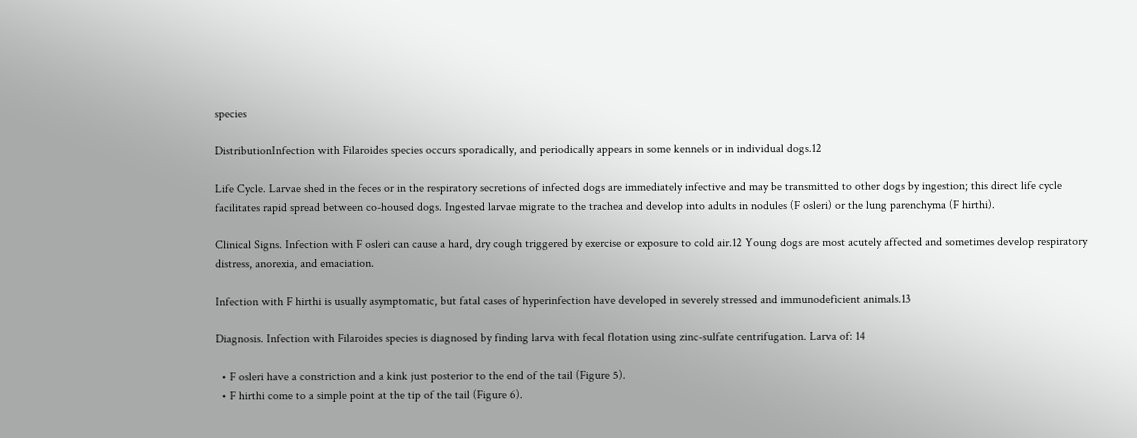species

DistributionInfection with Filaroides species occurs sporadically, and periodically appears in some kennels or in individual dogs.12

Life Cycle. Larvae shed in the feces or in the respiratory secretions of infected dogs are immediately infective and may be transmitted to other dogs by ingestion; this direct life cycle facilitates rapid spread between co-housed dogs. Ingested larvae migrate to the trachea and develop into adults in nodules (F osleri) or the lung parenchyma (F hirthi).

Clinical Signs. Infection with F osleri can cause a hard, dry cough triggered by exercise or exposure to cold air.12 Young dogs are most acutely affected and sometimes develop respiratory distress, anorexia, and emaciation.

Infection with F hirthi is usually asymptomatic, but fatal cases of hyperinfection have developed in severely stressed and immunodeficient animals.13

Diagnosis. Infection with Filaroides species is diagnosed by finding larva with fecal flotation using zinc-sulfate centrifugation. Larva of: 14

  • F osleri have a constriction and a kink just posterior to the end of the tail (Figure 5).
  • F hirthi come to a simple point at the tip of the tail (Figure 6).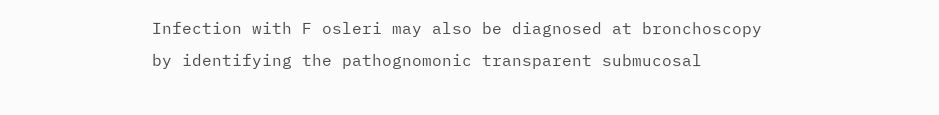Infection with F osleri may also be diagnosed at bronchoscopy by identifying the pathognomonic transparent submucosal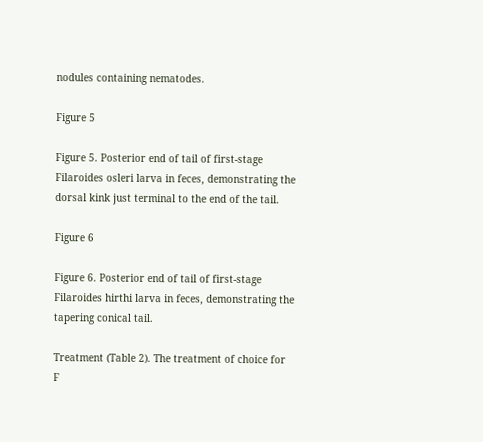nodules containing nematodes.

Figure 5

Figure 5. Posterior end of tail of first-stage Filaroides osleri larva in feces, demonstrating the dorsal kink just terminal to the end of the tail.

Figure 6

Figure 6. Posterior end of tail of first-stage Filaroides hirthi larva in feces, demonstrating the tapering conical tail.

Treatment (Table 2). The treatment of choice for F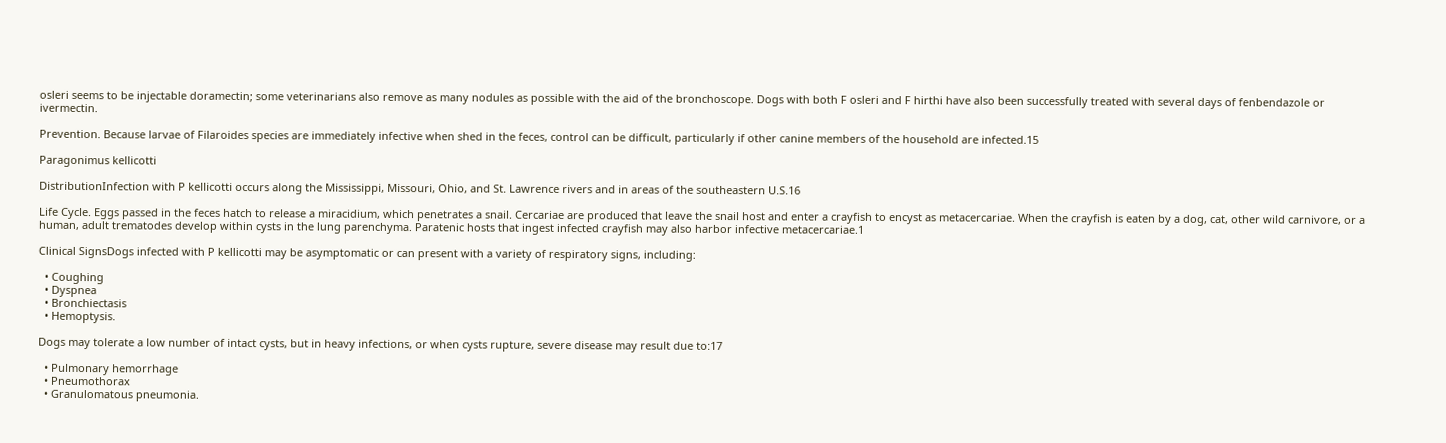osleri seems to be injectable doramectin; some veterinarians also remove as many nodules as possible with the aid of the bronchoscope. Dogs with both F osleri and F hirthi have also been successfully treated with several days of fenbendazole or ivermectin.

Prevention. Because larvae of Filaroides species are immediately infective when shed in the feces, control can be difficult, particularly if other canine members of the household are infected.15

Paragonimus kellicotti

DistributionInfection with P kellicotti occurs along the Mississippi, Missouri, Ohio, and St. Lawrence rivers and in areas of the southeastern U.S.16

Life Cycle. Eggs passed in the feces hatch to release a miracidium, which penetrates a snail. Cercariae are produced that leave the snail host and enter a crayfish to encyst as metacercariae. When the crayfish is eaten by a dog, cat, other wild carnivore, or a human, adult trematodes develop within cysts in the lung parenchyma. Paratenic hosts that ingest infected crayfish may also harbor infective metacercariae.1

Clinical SignsDogs infected with P kellicotti may be asymptomatic or can present with a variety of respiratory signs, including:

  • Coughing
  • Dyspnea
  • Bronchiectasis
  • Hemoptysis.

Dogs may tolerate a low number of intact cysts, but in heavy infections, or when cysts rupture, severe disease may result due to:17

  • Pulmonary hemorrhage
  • Pneumothorax
  • Granulomatous pneumonia.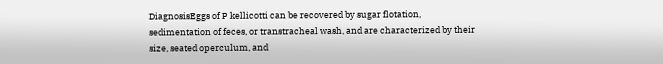DiagnosisEggs of P kellicotti can be recovered by sugar flotation, sedimentation of feces, or transtracheal wash, and are characterized by their size, seated operculum, and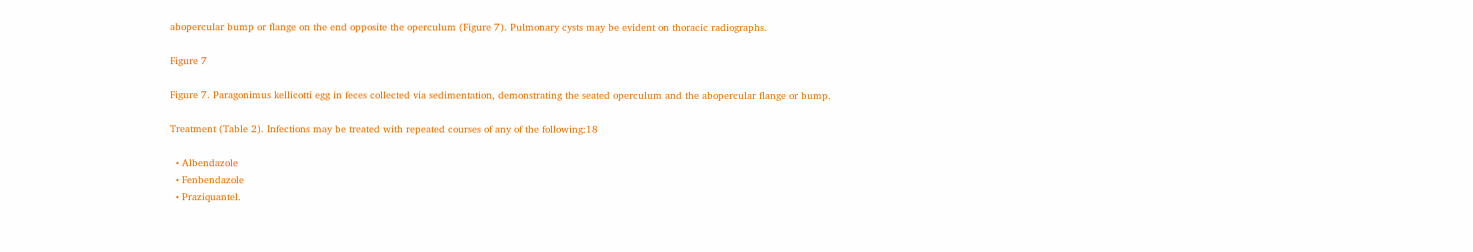abopercular bump or flange on the end opposite the operculum (Figure 7). Pulmonary cysts may be evident on thoracic radiographs.

Figure 7

Figure 7. Paragonimus kellicotti egg in feces collected via sedimentation, demonstrating the seated operculum and the abopercular flange or bump.

Treatment (Table 2). Infections may be treated with repeated courses of any of the following:18

  • Albendazole
  • Fenbendazole
  • Praziquantel.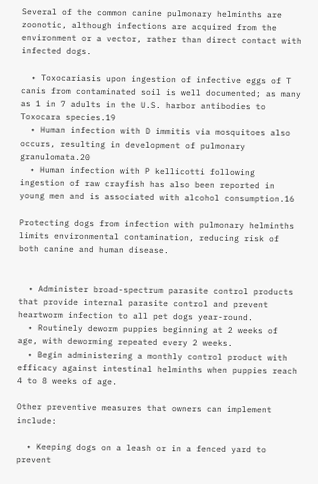Several of the common canine pulmonary helminths are zoonotic, although infections are acquired from the environment or a vector, rather than direct contact with infected dogs.

  • Toxocariasis upon ingestion of infective eggs of T canis from contaminated soil is well documented; as many as 1 in 7 adults in the U.S. harbor antibodies to Toxocara species.19
  • Human infection with D immitis via mosquitoes also occurs, resulting in development of pulmonary granulomata.20
  • Human infection with P kellicotti following ingestion of raw crayfish has also been reported in young men and is associated with alcohol consumption.16

Protecting dogs from infection with pulmonary helminths limits environmental contamination, reducing risk of both canine and human disease.


  • Administer broad-spectrum parasite control products that provide internal parasite control and prevent heartworm infection to all pet dogs year-round.
  • Routinely deworm puppies beginning at 2 weeks of age, with deworming repeated every 2 weeks.
  • Begin administering a monthly control product with efficacy against intestinal helminths when puppies reach 4 to 8 weeks of age.

Other preventive measures that owners can implement include:

  • Keeping dogs on a leash or in a fenced yard to prevent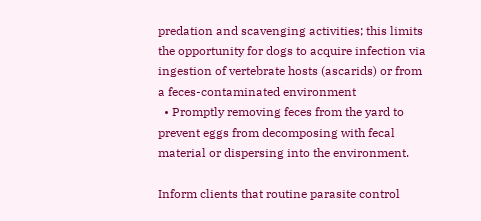predation and scavenging activities; this limits the opportunity for dogs to acquire infection via ingestion of vertebrate hosts (ascarids) or from a feces-contaminated environment
  • Promptly removing feces from the yard to prevent eggs from decomposing with fecal material or dispersing into the environment.

Inform clients that routine parasite control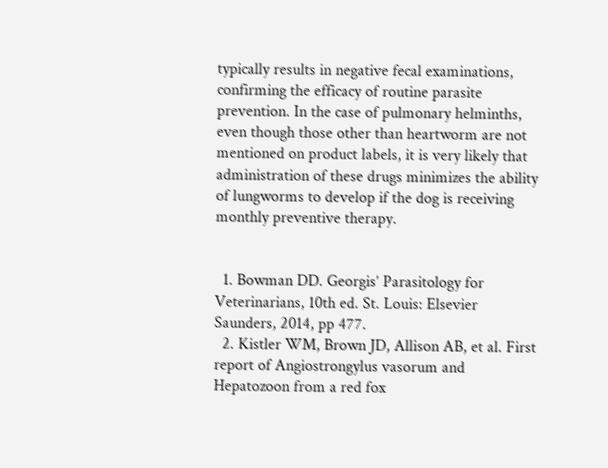typically results in negative fecal examinations, confirming the efficacy of routine parasite prevention. In the case of pulmonary helminths, even though those other than heartworm are not mentioned on product labels, it is very likely that administration of these drugs minimizes the ability of lungworms to develop if the dog is receiving monthly preventive therapy.


  1. Bowman DD. Georgis’ Parasitology for Veterinarians, 10th ed. St. Louis: Elsevier Saunders, 2014, pp 477.
  2. Kistler WM, Brown JD, Allison AB, et al. First report of Angiostrongylus vasorum and Hepatozoon from a red fox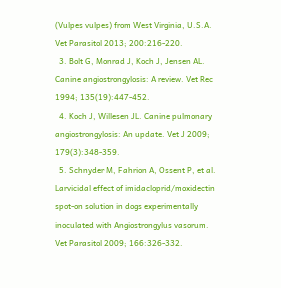(Vulpes vulpes) from West Virginia, U.S.A. Vet Parasitol 2013; 200:216-220.
  3. Bolt G, Monrad J, Koch J, Jensen AL. Canine angiostrongylosis: A review. Vet Rec 1994; 135(19):447-452.
  4. Koch J, Willesen JL. Canine pulmonary angiostrongylosis: An update. Vet J 2009; 179(3):348-359.
  5. Schnyder M, Fahrion A, Ossent P, et al. Larvicidal effect of imidacloprid/moxidectin spot-on solution in dogs experimentally inoculated with Angiostrongylus vasorum. Vet Parasitol 2009; 166:326-332.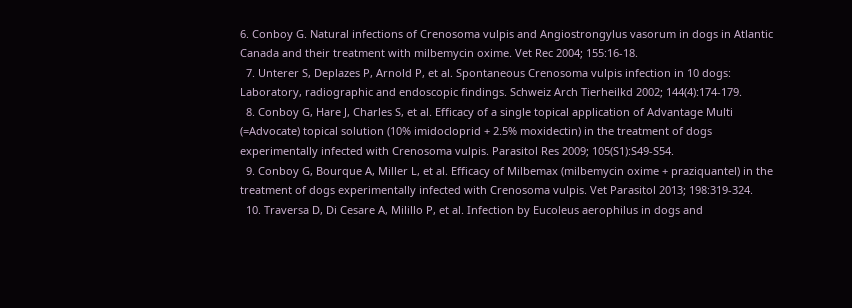6. Conboy G. Natural infections of Crenosoma vulpis and Angiostrongylus vasorum in dogs in Atlantic Canada and their treatment with milbemycin oxime. Vet Rec 2004; 155:16-18.
  7. Unterer S, Deplazes P, Arnold P, et al. Spontaneous Crenosoma vulpis infection in 10 dogs: Laboratory, radiographic and endoscopic findings. Schweiz Arch Tierheilkd 2002; 144(4):174-179.
  8. Conboy G, Hare J, Charles S, et al. Efficacy of a single topical application of Advantage Multi (=Advocate) topical solution (10% imidocloprid + 2.5% moxidectin) in the treatment of dogs experimentally infected with Crenosoma vulpis. Parasitol Res 2009; 105(S1):S49-S54.
  9. Conboy G, Bourque A, Miller L, et al. Efficacy of Milbemax (milbemycin oxime + praziquantel) in the treatment of dogs experimentally infected with Crenosoma vulpis. Vet Parasitol 2013; 198:319-324.
  10. Traversa D, Di Cesare A, Milillo P, et al. Infection by Eucoleus aerophilus in dogs and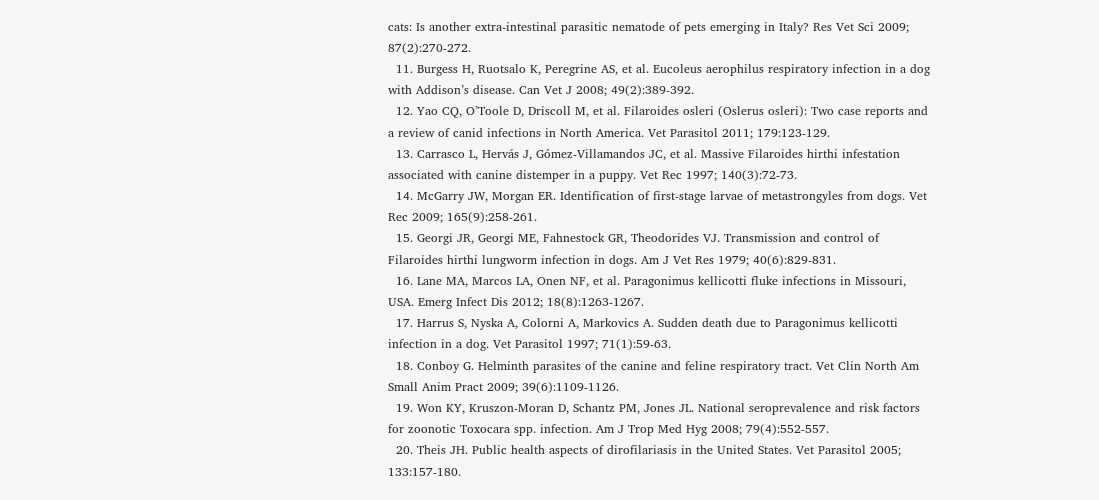cats: Is another extra-intestinal parasitic nematode of pets emerging in Italy? Res Vet Sci 2009; 87(2):270-272.
  11. Burgess H, Ruotsalo K, Peregrine AS, et al. Eucoleus aerophilus respiratory infection in a dog with Addison’s disease. Can Vet J 2008; 49(2):389-392.
  12. Yao CQ, O’Toole D, Driscoll M, et al. Filaroides osleri (Oslerus osleri): Two case reports and a review of canid infections in North America. Vet Parasitol 2011; 179:123-129.
  13. Carrasco L, Hervás J, Gómez-Villamandos JC, et al. Massive Filaroides hirthi infestation associated with canine distemper in a puppy. Vet Rec 1997; 140(3):72-73.
  14. McGarry JW, Morgan ER. Identification of first-stage larvae of metastrongyles from dogs. Vet Rec 2009; 165(9):258-261.
  15. Georgi JR, Georgi ME, Fahnestock GR, Theodorides VJ. Transmission and control of Filaroides hirthi lungworm infection in dogs. Am J Vet Res 1979; 40(6):829-831.
  16. Lane MA, Marcos LA, Onen NF, et al. Paragonimus kellicotti fluke infections in Missouri, USA. Emerg Infect Dis 2012; 18(8):1263-1267.
  17. Harrus S, Nyska A, Colorni A, Markovics A. Sudden death due to Paragonimus kellicotti infection in a dog. Vet Parasitol 1997; 71(1):59-63.
  18. Conboy G. Helminth parasites of the canine and feline respiratory tract. Vet Clin North Am Small Anim Pract 2009; 39(6):1109-1126.
  19. Won KY, Kruszon-Moran D, Schantz PM, Jones JL. National seroprevalence and risk factors for zoonotic Toxocara spp. infection. Am J Trop Med Hyg 2008; 79(4):552-557.
  20. Theis JH. Public health aspects of dirofilariasis in the United States. Vet Parasitol 2005; 133:157-180.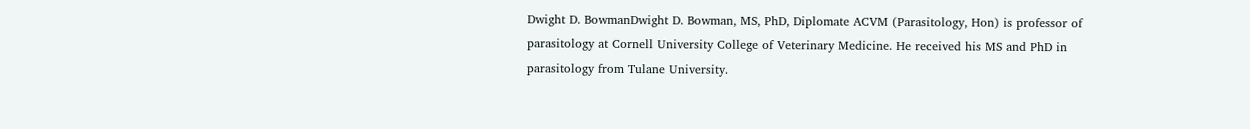Dwight D. BowmanDwight D. Bowman, MS, PhD, Diplomate ACVM (Parasitology, Hon) is professor of parasitology at Cornell University College of Veterinary Medicine. He received his MS and PhD in parasitology from Tulane University.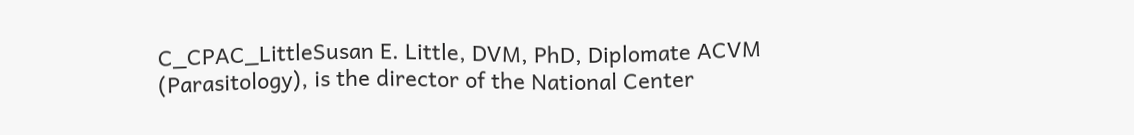C_CPAC_LittleSusan E. Little, DVM, PhD, Diplomate ACVM (Parasitology), is the director of the National Center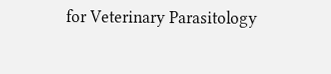for Veterinary Parasitology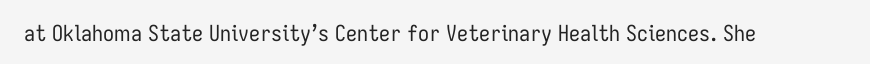at Oklahoma State University’s Center for Veterinary Health Sciences. She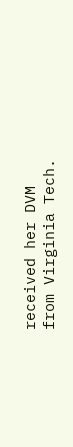received her DVM from Virginia Tech.